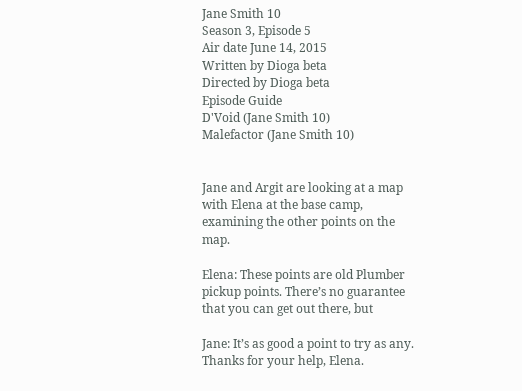Jane Smith 10
Season 3, Episode 5
Air date June 14, 2015
Written by Dioga beta
Directed by Dioga beta
Episode Guide
D'Void (Jane Smith 10)
Malefactor (Jane Smith 10)


Jane and Argit are looking at a map with Elena at the base camp, examining the other points on the map.

Elena: These points are old Plumber pickup points. There’s no guarantee that you can get out there, but

Jane: It’s as good a point to try as any. Thanks for your help, Elena.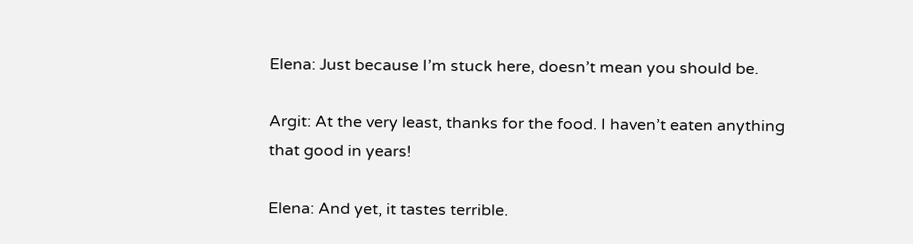Elena: Just because I’m stuck here, doesn’t mean you should be.

Argit: At the very least, thanks for the food. I haven’t eaten anything that good in years!

Elena: And yet, it tastes terrible.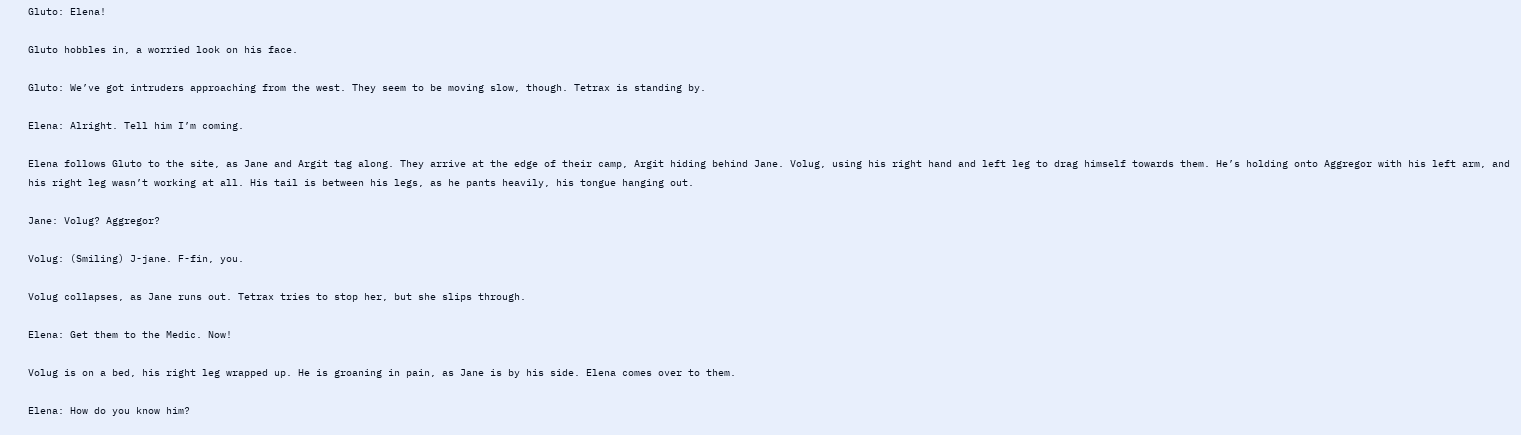Gluto: Elena!

Gluto hobbles in, a worried look on his face.

Gluto: We’ve got intruders approaching from the west. They seem to be moving slow, though. Tetrax is standing by.

Elena: Alright. Tell him I’m coming.

Elena follows Gluto to the site, as Jane and Argit tag along. They arrive at the edge of their camp, Argit hiding behind Jane. Volug, using his right hand and left leg to drag himself towards them. He’s holding onto Aggregor with his left arm, and his right leg wasn’t working at all. His tail is between his legs, as he pants heavily, his tongue hanging out.

Jane: Volug? Aggregor?

Volug: (Smiling) J-jane. F-fin, you.

Volug collapses, as Jane runs out. Tetrax tries to stop her, but she slips through.

Elena: Get them to the Medic. Now!

Volug is on a bed, his right leg wrapped up. He is groaning in pain, as Jane is by his side. Elena comes over to them.

Elena: How do you know him?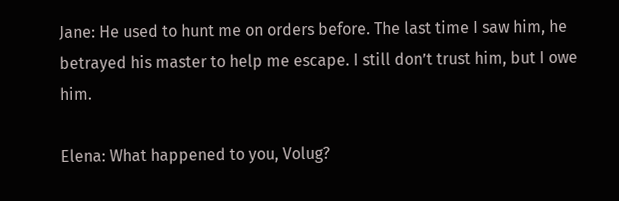Jane: He used to hunt me on orders before. The last time I saw him, he betrayed his master to help me escape. I still don’t trust him, but I owe him.

Elena: What happened to you, Volug?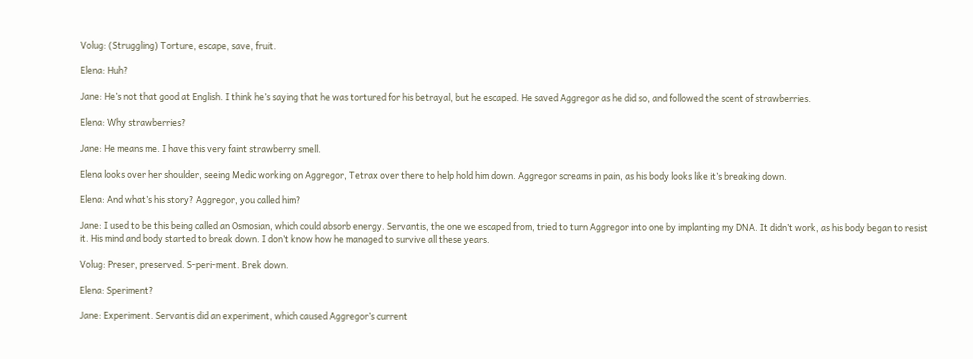Volug: (Struggling) Torture, escape, save, fruit.

Elena: Huh?

Jane: He’s not that good at English. I think he’s saying that he was tortured for his betrayal, but he escaped. He saved Aggregor as he did so, and followed the scent of strawberries.

Elena: Why strawberries?

Jane: He means me. I have this very faint strawberry smell.

Elena looks over her shoulder, seeing Medic working on Aggregor, Tetrax over there to help hold him down. Aggregor screams in pain, as his body looks like it’s breaking down.

Elena: And what’s his story? Aggregor, you called him?

Jane: I used to be this being called an Osmosian, which could absorb energy. Servantis, the one we escaped from, tried to turn Aggregor into one by implanting my DNA. It didn’t work, as his body began to resist it. His mind and body started to break down. I don’t know how he managed to survive all these years.

Volug: Preser, preserved. S-peri-ment. Brek down.

Elena: Speriment?

Jane: Experiment. Servantis did an experiment, which caused Aggregor’s current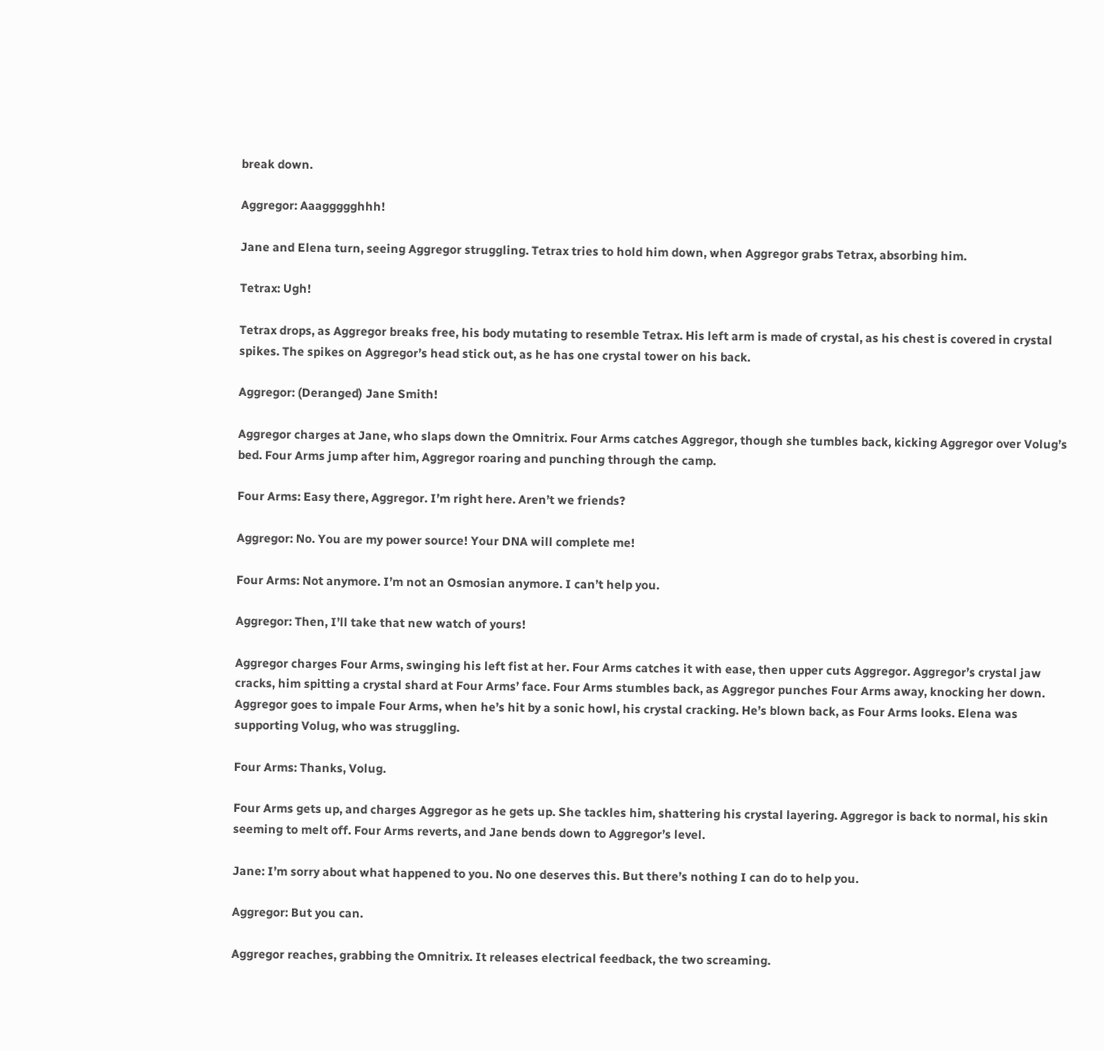break down.

Aggregor: Aaaggggghhh!

Jane and Elena turn, seeing Aggregor struggling. Tetrax tries to hold him down, when Aggregor grabs Tetrax, absorbing him.

Tetrax: Ugh!

Tetrax drops, as Aggregor breaks free, his body mutating to resemble Tetrax. His left arm is made of crystal, as his chest is covered in crystal spikes. The spikes on Aggregor’s head stick out, as he has one crystal tower on his back.

Aggregor: (Deranged) Jane Smith!

Aggregor charges at Jane, who slaps down the Omnitrix. Four Arms catches Aggregor, though she tumbles back, kicking Aggregor over Volug’s bed. Four Arms jump after him, Aggregor roaring and punching through the camp.

Four Arms: Easy there, Aggregor. I’m right here. Aren’t we friends?

Aggregor: No. You are my power source! Your DNA will complete me!

Four Arms: Not anymore. I’m not an Osmosian anymore. I can’t help you.

Aggregor: Then, I’ll take that new watch of yours!

Aggregor charges Four Arms, swinging his left fist at her. Four Arms catches it with ease, then upper cuts Aggregor. Aggregor’s crystal jaw cracks, him spitting a crystal shard at Four Arms’ face. Four Arms stumbles back, as Aggregor punches Four Arms away, knocking her down. Aggregor goes to impale Four Arms, when he’s hit by a sonic howl, his crystal cracking. He’s blown back, as Four Arms looks. Elena was supporting Volug, who was struggling.

Four Arms: Thanks, Volug.

Four Arms gets up, and charges Aggregor as he gets up. She tackles him, shattering his crystal layering. Aggregor is back to normal, his skin seeming to melt off. Four Arms reverts, and Jane bends down to Aggregor’s level.

Jane: I’m sorry about what happened to you. No one deserves this. But there’s nothing I can do to help you.

Aggregor: But you can.

Aggregor reaches, grabbing the Omnitrix. It releases electrical feedback, the two screaming.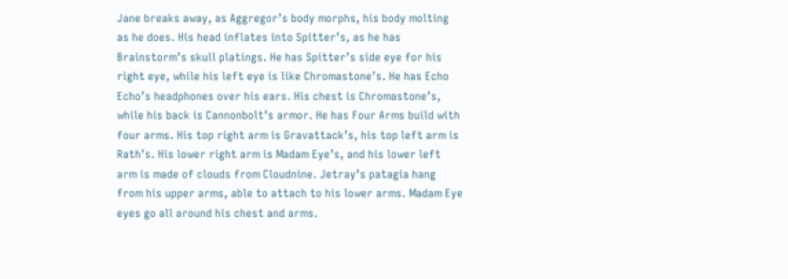Jane breaks away, as Aggregor’s body morphs, his body molting as he does. His head inflates into Spitter’s, as he has Brainstorm’s skull platings. He has Spitter’s side eye for his right eye, while his left eye is like Chromastone’s. He has Echo Echo’s headphones over his ears. His chest is Chromastone’s, while his back is Cannonbolt’s armor. He has Four Arms build with four arms. His top right arm is Gravattack’s, his top left arm is Rath’s. His lower right arm is Madam Eye’s, and his lower left arm is made of clouds from Cloudnine. Jetray’s patagia hang from his upper arms, able to attach to his lower arms. Madam Eye eyes go all around his chest and arms.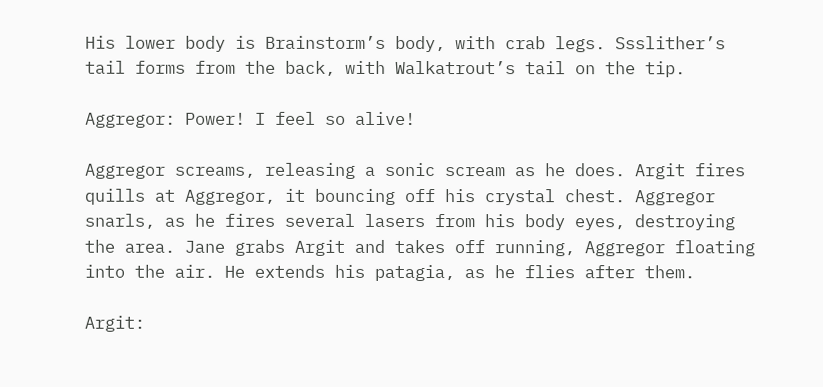His lower body is Brainstorm’s body, with crab legs. Ssslither’s tail forms from the back, with Walkatrout’s tail on the tip.

Aggregor: Power! I feel so alive!

Aggregor screams, releasing a sonic scream as he does. Argit fires quills at Aggregor, it bouncing off his crystal chest. Aggregor snarls, as he fires several lasers from his body eyes, destroying the area. Jane grabs Argit and takes off running, Aggregor floating into the air. He extends his patagia, as he flies after them.

Argit: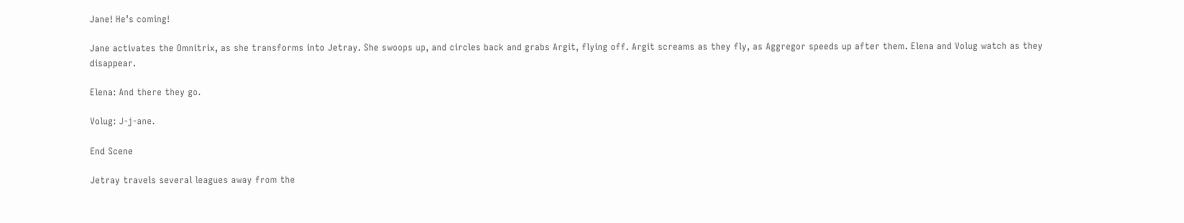Jane! He’s coming!

Jane activates the Omnitrix, as she transforms into Jetray. She swoops up, and circles back and grabs Argit, flying off. Argit screams as they fly, as Aggregor speeds up after them. Elena and Volug watch as they disappear.

Elena: And there they go.

Volug: J-j-ane.

End Scene

Jetray travels several leagues away from the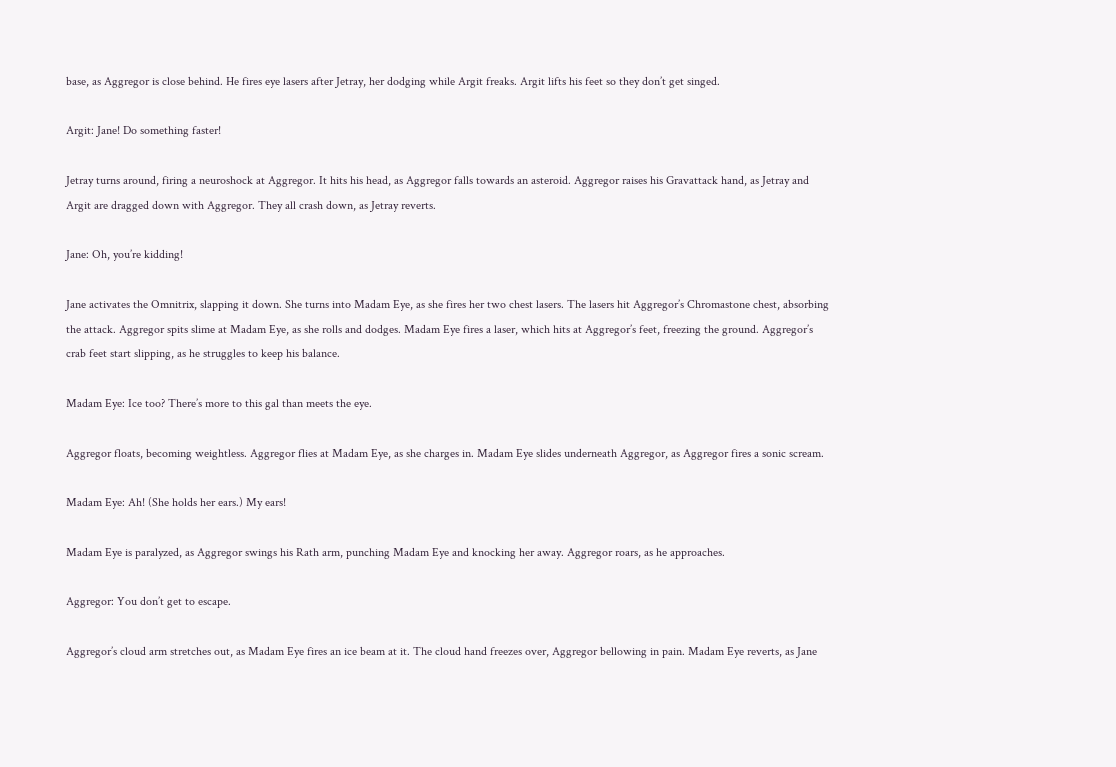base, as Aggregor is close behind. He fires eye lasers after Jetray, her dodging while Argit freaks. Argit lifts his feet so they don’t get singed.

Argit: Jane! Do something faster!

Jetray turns around, firing a neuroshock at Aggregor. It hits his head, as Aggregor falls towards an asteroid. Aggregor raises his Gravattack hand, as Jetray and Argit are dragged down with Aggregor. They all crash down, as Jetray reverts.

Jane: Oh, you’re kidding!

Jane activates the Omnitrix, slapping it down. She turns into Madam Eye, as she fires her two chest lasers. The lasers hit Aggregor’s Chromastone chest, absorbing the attack. Aggregor spits slime at Madam Eye, as she rolls and dodges. Madam Eye fires a laser, which hits at Aggregor’s feet, freezing the ground. Aggregor’s crab feet start slipping, as he struggles to keep his balance.

Madam Eye: Ice too? There’s more to this gal than meets the eye.

Aggregor floats, becoming weightless. Aggregor flies at Madam Eye, as she charges in. Madam Eye slides underneath Aggregor, as Aggregor fires a sonic scream.

Madam Eye: Ah! (She holds her ears.) My ears!

Madam Eye is paralyzed, as Aggregor swings his Rath arm, punching Madam Eye and knocking her away. Aggregor roars, as he approaches.

Aggregor: You don’t get to escape.

Aggregor’s cloud arm stretches out, as Madam Eye fires an ice beam at it. The cloud hand freezes over, Aggregor bellowing in pain. Madam Eye reverts, as Jane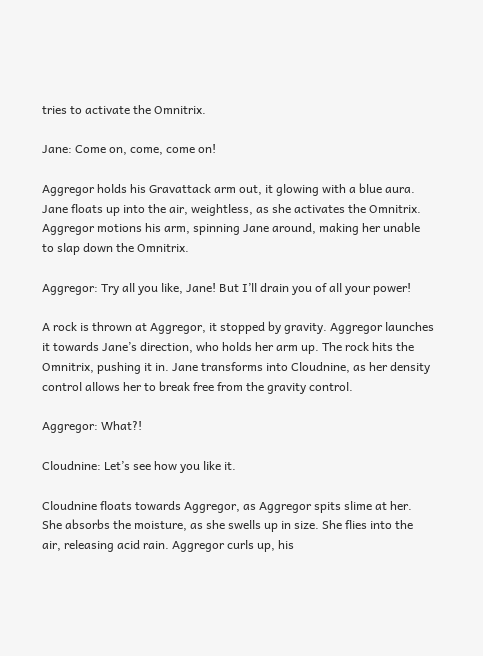tries to activate the Omnitrix.

Jane: Come on, come, come on!

Aggregor holds his Gravattack arm out, it glowing with a blue aura. Jane floats up into the air, weightless, as she activates the Omnitrix. Aggregor motions his arm, spinning Jane around, making her unable to slap down the Omnitrix.

Aggregor: Try all you like, Jane! But I’ll drain you of all your power!

A rock is thrown at Aggregor, it stopped by gravity. Aggregor launches it towards Jane’s direction, who holds her arm up. The rock hits the Omnitrix, pushing it in. Jane transforms into Cloudnine, as her density control allows her to break free from the gravity control.

Aggregor: What?!

Cloudnine: Let’s see how you like it.

Cloudnine floats towards Aggregor, as Aggregor spits slime at her. She absorbs the moisture, as she swells up in size. She flies into the air, releasing acid rain. Aggregor curls up, his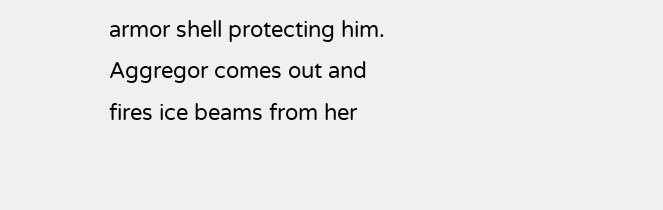armor shell protecting him. Aggregor comes out and fires ice beams from her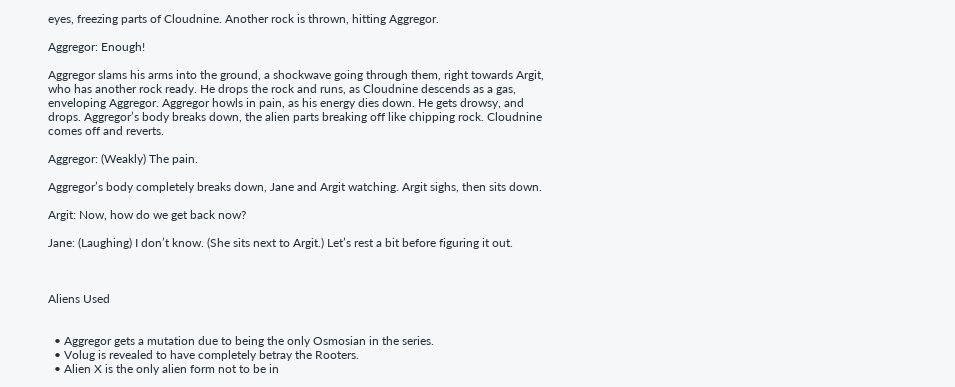eyes, freezing parts of Cloudnine. Another rock is thrown, hitting Aggregor.

Aggregor: Enough!

Aggregor slams his arms into the ground, a shockwave going through them, right towards Argit, who has another rock ready. He drops the rock and runs, as Cloudnine descends as a gas, enveloping Aggregor. Aggregor howls in pain, as his energy dies down. He gets drowsy, and drops. Aggregor’s body breaks down, the alien parts breaking off like chipping rock. Cloudnine comes off and reverts.

Aggregor: (Weakly) The pain.

Aggregor’s body completely breaks down, Jane and Argit watching. Argit sighs, then sits down.

Argit: Now, how do we get back now?

Jane: (Laughing) I don’t know. (She sits next to Argit.) Let’s rest a bit before figuring it out.



Aliens Used


  • Aggregor gets a mutation due to being the only Osmosian in the series.
  • Volug is revealed to have completely betray the Rooters.
  • Alien X is the only alien form not to be in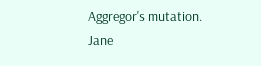Aggregor's mutation.
Jane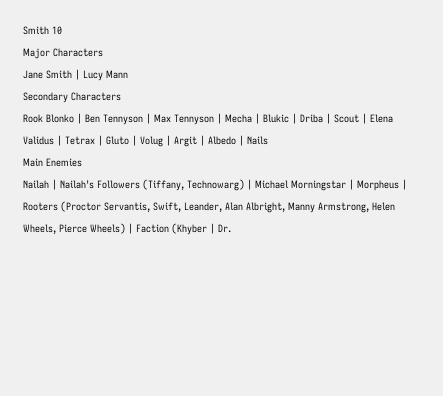Smith 10
Major Characters
Jane Smith | Lucy Mann
Secondary Characters
Rook Blonko | Ben Tennyson | Max Tennyson | Mecha | Blukic | Driba | Scout | Elena Validus | Tetrax | Gluto | Volug | Argit | Albedo | Nails
Main Enemies
Nailah | Nailah's Followers (Tiffany, Technowarg) | Michael Morningstar | Morpheus | Rooters (Proctor Servantis, Swift, Leander, Alan Albright, Manny Armstrong, Helen Wheels, Pierce Wheels) | Faction (Khyber | Dr.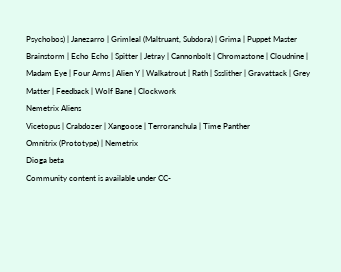Psychobos) | Janezarro | Grimleal (Maltruant, Subdora) | Grima | Puppet Master
Brainstorm | Echo Echo | Spitter | Jetray | Cannonbolt | Chromastone | Cloudnine | Madam Eye | Four Arms | Alien Y | Walkatrout | Rath | Ssslither | Gravattack | Grey Matter | Feedback | Wolf Bane | Clockwork
Nemetrix Aliens
Vicetopus | Crabdozer | Xangoose | Terroranchula | Time Panther
Omnitrix (Prototype) | Nemetrix
Dioga beta
Community content is available under CC-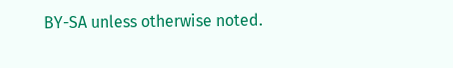BY-SA unless otherwise noted.